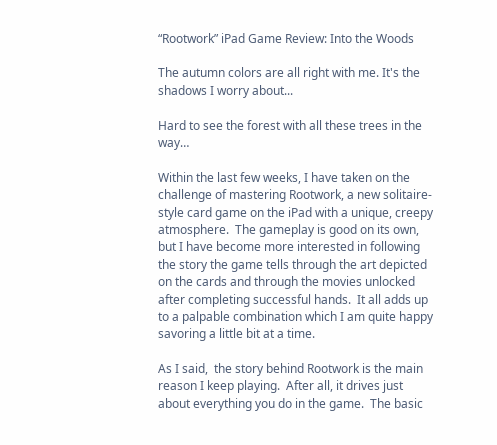“Rootwork” iPad Game Review: Into the Woods

The autumn colors are all right with me. It's the shadows I worry about...

Hard to see the forest with all these trees in the way…

Within the last few weeks, I have taken on the challenge of mastering Rootwork, a new solitaire-style card game on the iPad with a unique, creepy atmosphere.  The gameplay is good on its own, but I have become more interested in following the story the game tells through the art depicted on the cards and through the movies unlocked after completing successful hands.  It all adds up to a palpable combination which I am quite happy savoring a little bit at a time.

As I said,  the story behind Rootwork is the main reason I keep playing.  After all, it drives just about everything you do in the game.  The basic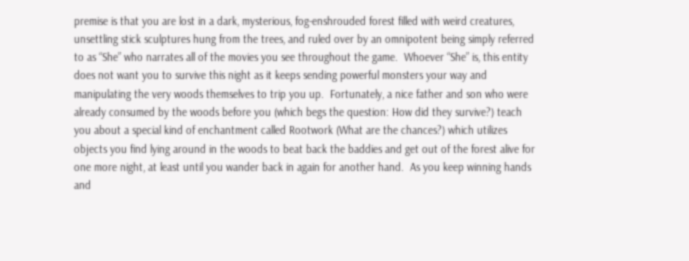premise is that you are lost in a dark, mysterious, fog-enshrouded forest filled with weird creatures, unsettling stick sculptures hung from the trees, and ruled over by an omnipotent being simply referred to as “She” who narrates all of the movies you see throughout the game.  Whoever “She” is, this entity does not want you to survive this night as it keeps sending powerful monsters your way and manipulating the very woods themselves to trip you up.  Fortunately, a nice father and son who were already consumed by the woods before you (which begs the question: How did they survive?) teach you about a special kind of enchantment called Rootwork (What are the chances?) which utilizes objects you find lying around in the woods to beat back the baddies and get out of the forest alive for one more night, at least until you wander back in again for another hand.  As you keep winning hands and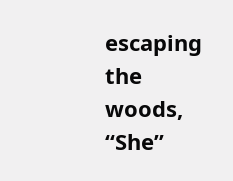escaping the woods, “She”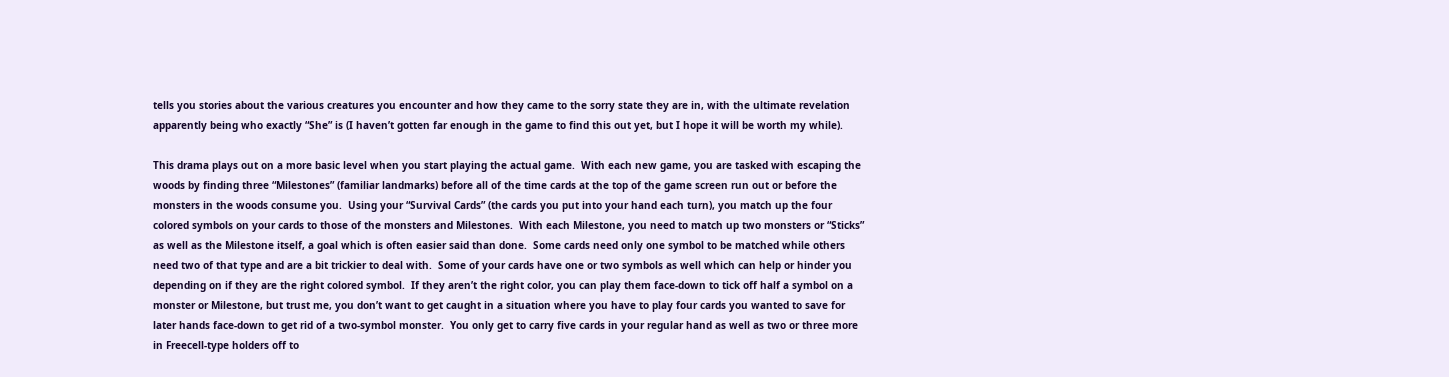tells you stories about the various creatures you encounter and how they came to the sorry state they are in, with the ultimate revelation apparently being who exactly “She” is (I haven’t gotten far enough in the game to find this out yet, but I hope it will be worth my while).

This drama plays out on a more basic level when you start playing the actual game.  With each new game, you are tasked with escaping the woods by finding three “Milestones” (familiar landmarks) before all of the time cards at the top of the game screen run out or before the monsters in the woods consume you.  Using your “Survival Cards” (the cards you put into your hand each turn), you match up the four colored symbols on your cards to those of the monsters and Milestones.  With each Milestone, you need to match up two monsters or “Sticks” as well as the Milestone itself, a goal which is often easier said than done.  Some cards need only one symbol to be matched while others need two of that type and are a bit trickier to deal with.  Some of your cards have one or two symbols as well which can help or hinder you depending on if they are the right colored symbol.  If they aren’t the right color, you can play them face-down to tick off half a symbol on a monster or Milestone, but trust me, you don’t want to get caught in a situation where you have to play four cards you wanted to save for later hands face-down to get rid of a two-symbol monster.  You only get to carry five cards in your regular hand as well as two or three more in Freecell-type holders off to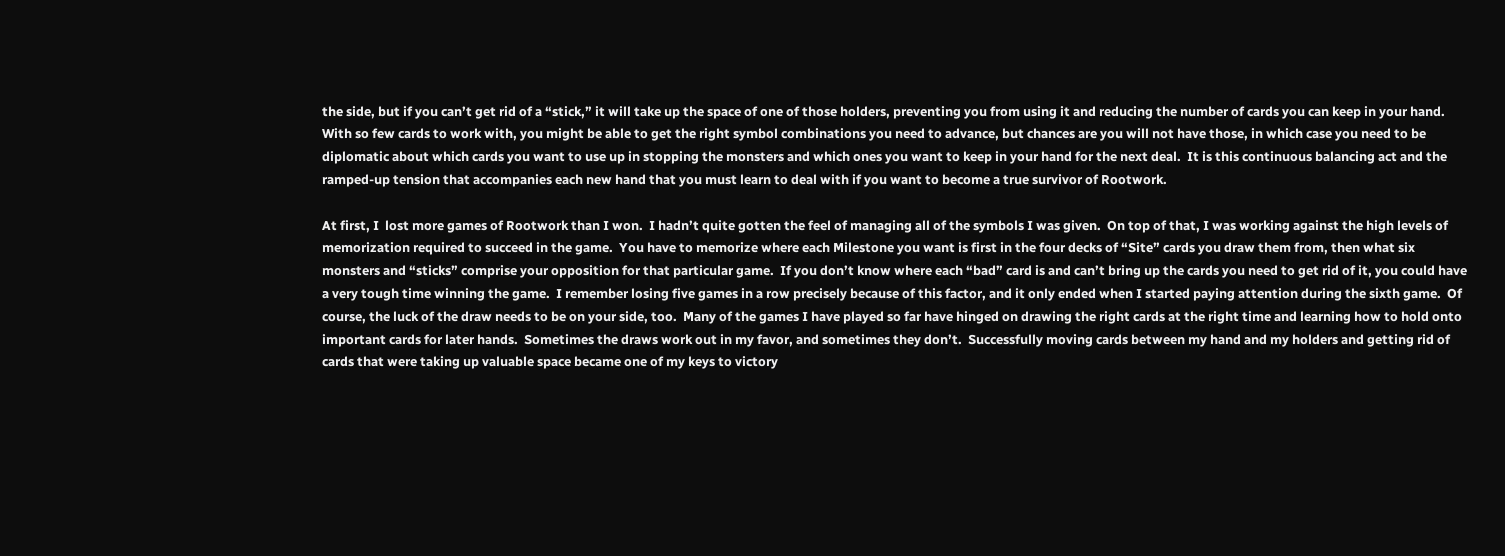the side, but if you can’t get rid of a “stick,” it will take up the space of one of those holders, preventing you from using it and reducing the number of cards you can keep in your hand.  With so few cards to work with, you might be able to get the right symbol combinations you need to advance, but chances are you will not have those, in which case you need to be diplomatic about which cards you want to use up in stopping the monsters and which ones you want to keep in your hand for the next deal.  It is this continuous balancing act and the ramped-up tension that accompanies each new hand that you must learn to deal with if you want to become a true survivor of Rootwork.

At first, I  lost more games of Rootwork than I won.  I hadn’t quite gotten the feel of managing all of the symbols I was given.  On top of that, I was working against the high levels of memorization required to succeed in the game.  You have to memorize where each Milestone you want is first in the four decks of “Site” cards you draw them from, then what six monsters and “sticks” comprise your opposition for that particular game.  If you don’t know where each “bad” card is and can’t bring up the cards you need to get rid of it, you could have a very tough time winning the game.  I remember losing five games in a row precisely because of this factor, and it only ended when I started paying attention during the sixth game.  Of course, the luck of the draw needs to be on your side, too.  Many of the games I have played so far have hinged on drawing the right cards at the right time and learning how to hold onto important cards for later hands.  Sometimes the draws work out in my favor, and sometimes they don’t.  Successfully moving cards between my hand and my holders and getting rid of cards that were taking up valuable space became one of my keys to victory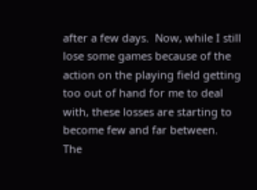after a few days.  Now, while I still lose some games because of the action on the playing field getting too out of hand for me to deal with, these losses are starting to become few and far between.  The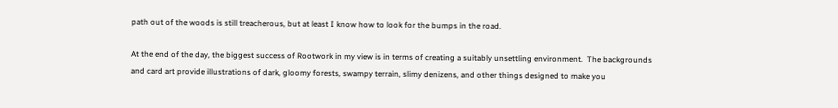path out of the woods is still treacherous, but at least I know how to look for the bumps in the road.

At the end of the day, the biggest success of Rootwork in my view is in terms of creating a suitably unsettling environment.  The backgrounds and card art provide illustrations of dark, gloomy forests, swampy terrain, slimy denizens, and other things designed to make you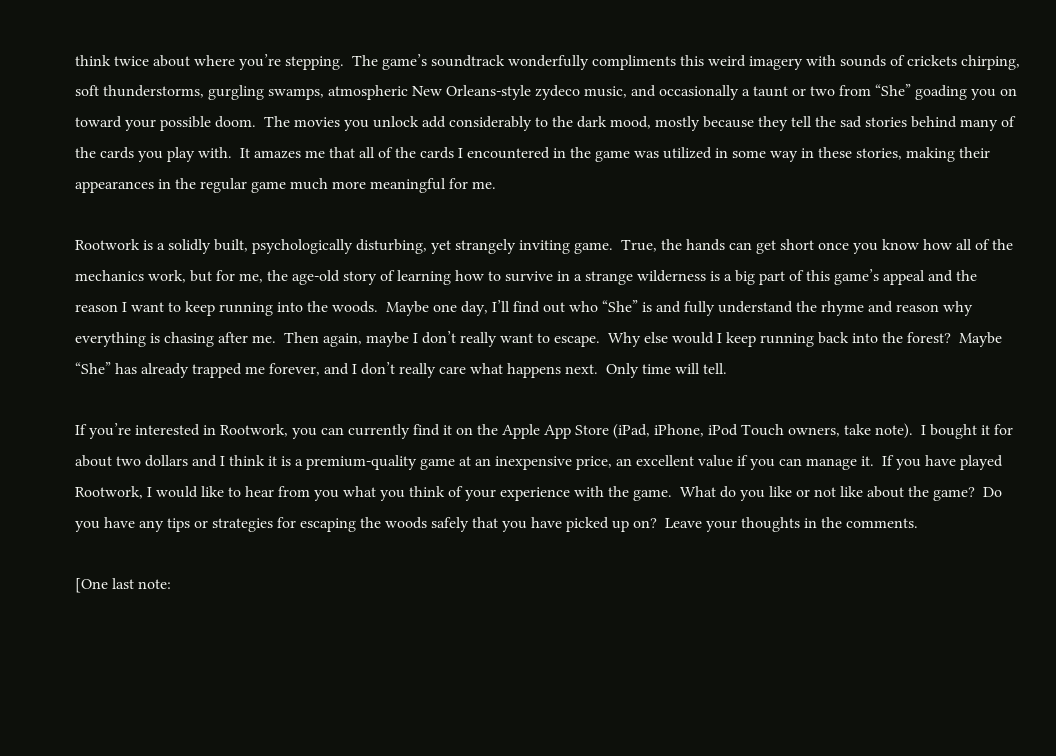think twice about where you’re stepping.  The game’s soundtrack wonderfully compliments this weird imagery with sounds of crickets chirping, soft thunderstorms, gurgling swamps, atmospheric New Orleans-style zydeco music, and occasionally a taunt or two from “She” goading you on toward your possible doom.  The movies you unlock add considerably to the dark mood, mostly because they tell the sad stories behind many of the cards you play with.  It amazes me that all of the cards I encountered in the game was utilized in some way in these stories, making their appearances in the regular game much more meaningful for me.

Rootwork is a solidly built, psychologically disturbing, yet strangely inviting game.  True, the hands can get short once you know how all of the mechanics work, but for me, the age-old story of learning how to survive in a strange wilderness is a big part of this game’s appeal and the reason I want to keep running into the woods.  Maybe one day, I’ll find out who “She” is and fully understand the rhyme and reason why everything is chasing after me.  Then again, maybe I don’t really want to escape.  Why else would I keep running back into the forest?  Maybe “She” has already trapped me forever, and I don’t really care what happens next.  Only time will tell.

If you’re interested in Rootwork, you can currently find it on the Apple App Store (iPad, iPhone, iPod Touch owners, take note).  I bought it for about two dollars and I think it is a premium-quality game at an inexpensive price, an excellent value if you can manage it.  If you have played Rootwork, I would like to hear from you what you think of your experience with the game.  What do you like or not like about the game?  Do you have any tips or strategies for escaping the woods safely that you have picked up on?  Leave your thoughts in the comments.

[One last note: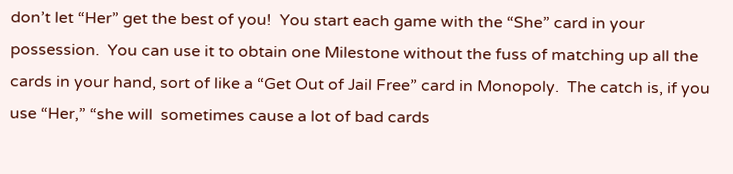don’t let “Her” get the best of you!  You start each game with the “She” card in your possession.  You can use it to obtain one Milestone without the fuss of matching up all the cards in your hand, sort of like a “Get Out of Jail Free” card in Monopoly.  The catch is, if you use “Her,” “she will  sometimes cause a lot of bad cards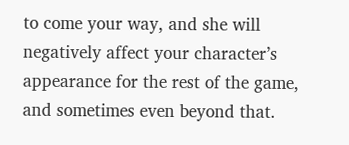to come your way, and she will negatively affect your character’s appearance for the rest of the game, and sometimes even beyond that.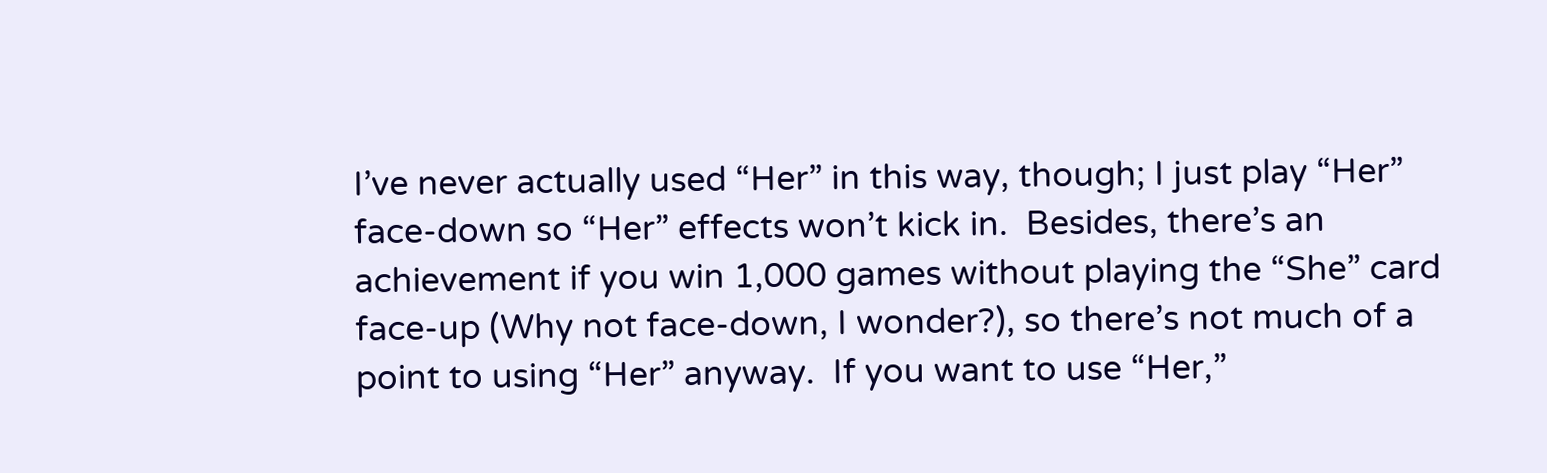I’ve never actually used “Her” in this way, though; I just play “Her” face-down so “Her” effects won’t kick in.  Besides, there’s an achievement if you win 1,000 games without playing the “She” card face-up (Why not face-down, I wonder?), so there’s not much of a point to using “Her” anyway.  If you want to use “Her,”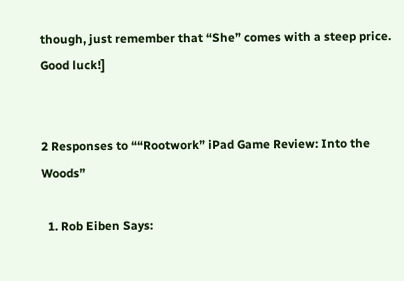though, just remember that “She” comes with a steep price.  Good luck!]


2 Responses to ““Rootwork” iPad Game Review: Into the Woods”

  1. Rob Eiben Says: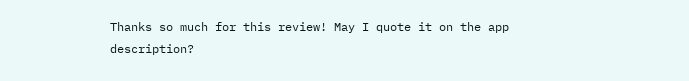Thanks so much for this review! May I quote it on the app description?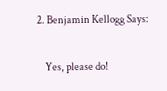2. Benjamin Kellogg Says:

    Yes, please do!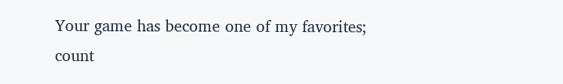Your game has become one of my favorites; count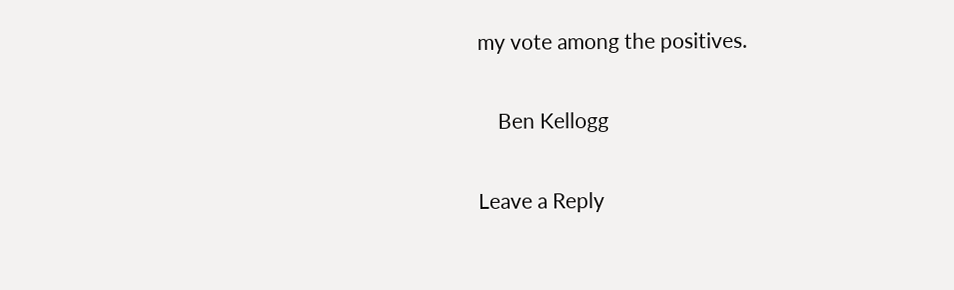my vote among the positives.

    Ben Kellogg

Leave a Reply